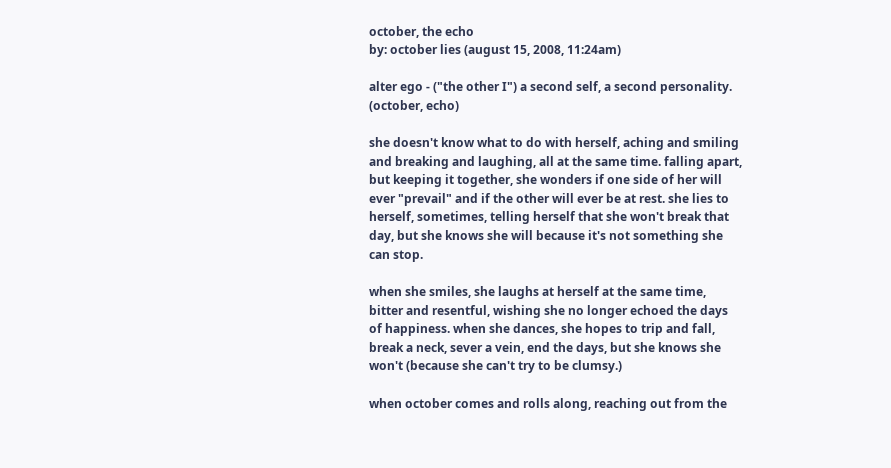october, the echo
by: october lies (august 15, 2008, 11:24am)

alter ego - ("the other I") a second self, a second personality.
(october, echo)

she doesn't know what to do with herself, aching and smiling and breaking and laughing, all at the same time. falling apart, but keeping it together, she wonders if one side of her will ever "prevail" and if the other will ever be at rest. she lies to herself, sometimes, telling herself that she won't break that day, but she knows she will because it's not something she can stop.

when she smiles, she laughs at herself at the same time, bitter and resentful, wishing she no longer echoed the days of happiness. when she dances, she hopes to trip and fall, break a neck, sever a vein, end the days, but she knows she won't (because she can't try to be clumsy.)

when october comes and rolls along, reaching out from the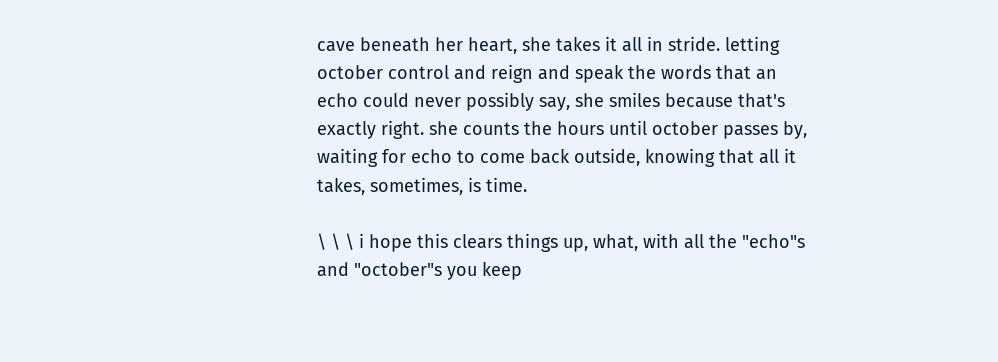cave beneath her heart, she takes it all in stride. letting october control and reign and speak the words that an echo could never possibly say, she smiles because that's exactly right. she counts the hours until october passes by, waiting for echo to come back outside, knowing that all it takes, sometimes, is time.

\ \ \ i hope this clears things up, what, with all the "echo"s and "october"s you keep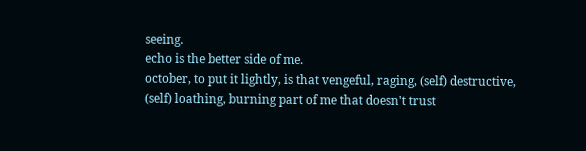seeing.
echo is the better side of me.
october, to put it lightly, is that vengeful, raging, (self) destructive, (self) loathing, burning part of me that doesn't trust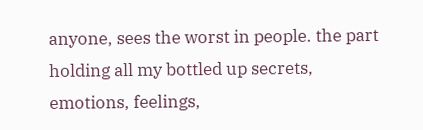anyone, sees the worst in people. the part holding all my bottled up secrets, emotions, feelings,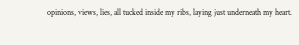opinions, views, lies, all tucked inside my ribs, laying just underneath my heart.